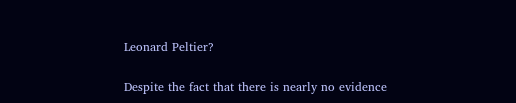Leonard Peltier?

Despite the fact that there is nearly no evidence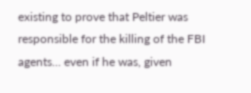existing to prove that Peltier was responsible for the killing of the FBI agents... even if he was, given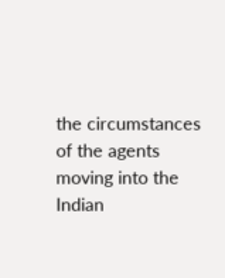the circumstances of the agents moving into the Indian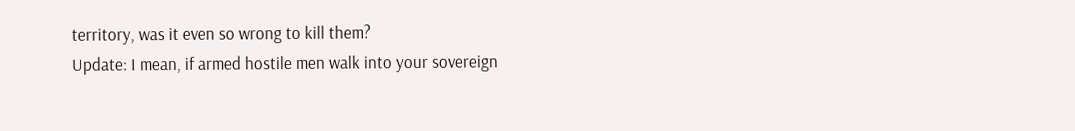territory, was it even so wrong to kill them?
Update: I mean, if armed hostile men walk into your sovereign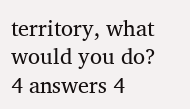territory, what would you do?
4 answers 4